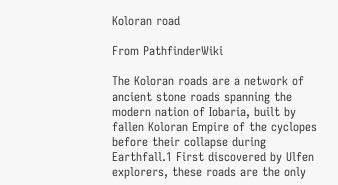Koloran road

From PathfinderWiki

The Koloran roads are a network of ancient stone roads spanning the modern nation of Iobaria, built by fallen Koloran Empire of the cyclopes before their collapse during Earthfall.1 First discovered by Ulfen explorers, these roads are the only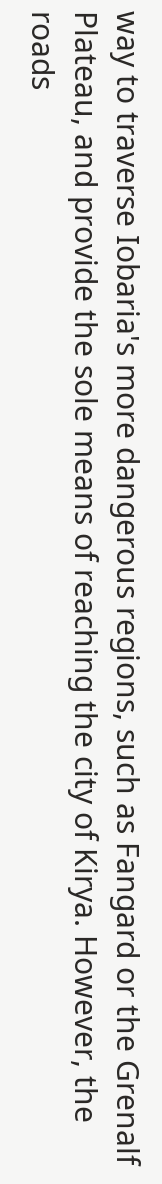way to traverse Iobaria's more dangerous regions, such as Fangard or the Grenalf Plateau, and provide the sole means of reaching the city of Kirya. However, the roads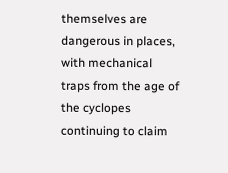themselves are dangerous in places, with mechanical traps from the age of the cyclopes continuing to claim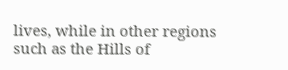lives, while in other regions such as the Hills of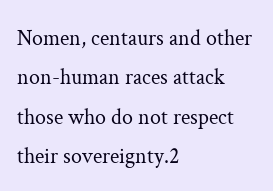Nomen, centaurs and other non-human races attack those who do not respect their sovereignty.2